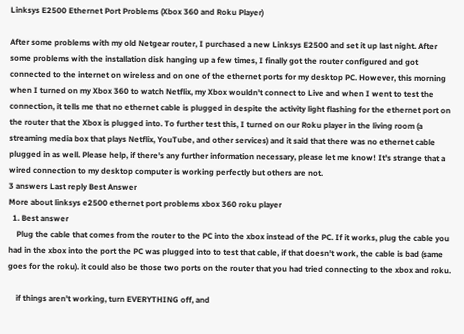Linksys E2500 Ethernet Port Problems (Xbox 360 and Roku Player)

After some problems with my old Netgear router, I purchased a new Linksys E2500 and set it up last night. After some problems with the installation disk hanging up a few times, I finally got the router configured and got connected to the internet on wireless and on one of the ethernet ports for my desktop PC. However, this morning when I turned on my Xbox 360 to watch Netflix, my Xbox wouldn't connect to Live and when I went to test the connection, it tells me that no ethernet cable is plugged in despite the activity light flashing for the ethernet port on the router that the Xbox is plugged into. To further test this, I turned on our Roku player in the living room (a streaming media box that plays Netflix, YouTube, and other services) and it said that there was no ethernet cable plugged in as well. Please help, if there's any further information necessary, please let me know! It's strange that a wired connection to my desktop computer is working perfectly but others are not.
3 answers Last reply Best Answer
More about linksys e2500 ethernet port problems xbox 360 roku player
  1. Best answer
    Plug the cable that comes from the router to the PC into the xbox instead of the PC. If it works, plug the cable you had in the xbox into the port the PC was plugged into to test that cable, if that doesn't work, the cable is bad (same goes for the roku). it could also be those two ports on the router that you had tried connecting to the xbox and roku.

    if things aren't working, turn EVERYTHING off, and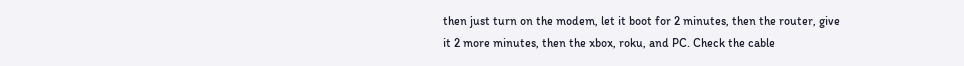then just turn on the modem, let it boot for 2 minutes, then the router, give it 2 more minutes, then the xbox, roku, and PC. Check the cable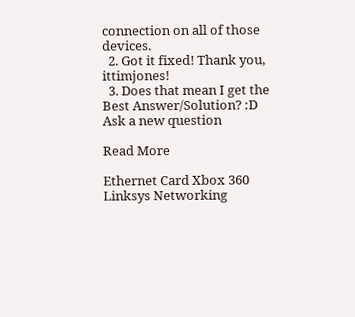connection on all of those devices.
  2. Got it fixed! Thank you, ittimjones!
  3. Does that mean I get the Best Answer/Solution? :D
Ask a new question

Read More

Ethernet Card Xbox 360 Linksys Networking